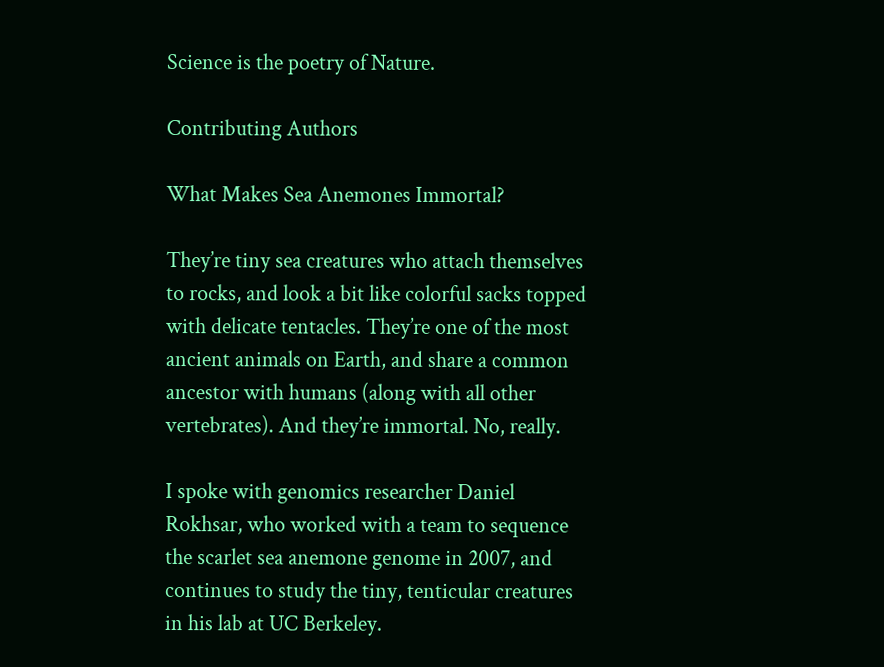Science is the poetry of Nature.

Contributing Authors

What Makes Sea Anemones Immortal?

They’re tiny sea creatures who attach themselves to rocks, and look a bit like colorful sacks topped with delicate tentacles. They’re one of the most ancient animals on Earth, and share a common ancestor with humans (along with all other vertebrates). And they’re immortal. No, really.

I spoke with genomics researcher Daniel Rokhsar, who worked with a team to sequence the scarlet sea anemone genome in 2007, and continues to study the tiny, tenticular creatures in his lab at UC Berkeley.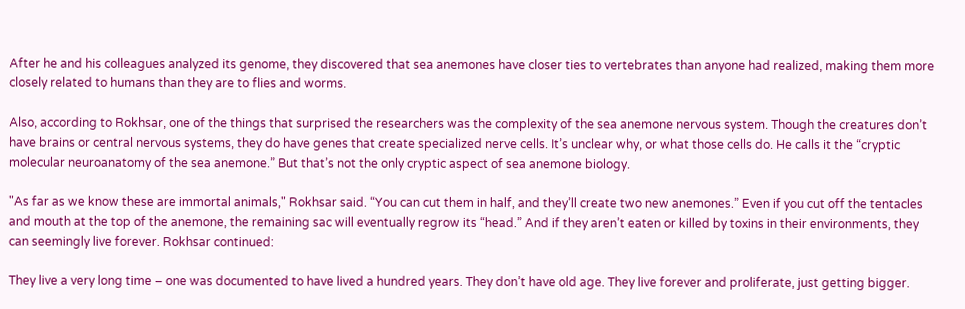After he and his colleagues analyzed its genome, they discovered that sea anemones have closer ties to vertebrates than anyone had realized, making them more closely related to humans than they are to flies and worms.

Also, according to Rokhsar, one of the things that surprised the researchers was the complexity of the sea anemone nervous system. Though the creatures don’t have brains or central nervous systems, they do have genes that create specialized nerve cells. It’s unclear why, or what those cells do. He calls it the “cryptic molecular neuroanatomy of the sea anemone.” But that’s not the only cryptic aspect of sea anemone biology.

"As far as we know these are immortal animals," Rokhsar said. “You can cut them in half, and they’ll create two new anemones.” Even if you cut off the tentacles and mouth at the top of the anemone, the remaining sac will eventually regrow its “head.” And if they aren’t eaten or killed by toxins in their environments, they can seemingly live forever. Rokhsar continued:

They live a very long time – one was documented to have lived a hundred years. They don’t have old age. They live forever and proliferate, just getting bigger.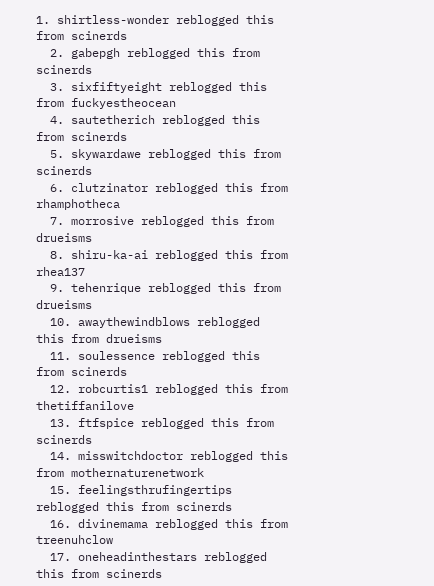1. shirtless-wonder reblogged this from scinerds
  2. gabepgh reblogged this from scinerds
  3. sixfiftyeight reblogged this from fuckyestheocean
  4. sautetherich reblogged this from scinerds
  5. skywardawe reblogged this from scinerds
  6. clutzinator reblogged this from rhamphotheca
  7. morrosive reblogged this from drueisms
  8. shiru-ka-ai reblogged this from rhea137
  9. tehenrique reblogged this from drueisms
  10. awaythewindblows reblogged this from drueisms
  11. soulessence reblogged this from scinerds
  12. robcurtis1 reblogged this from thetiffanilove
  13. ftfspice reblogged this from scinerds
  14. misswitchdoctor reblogged this from mothernaturenetwork
  15. feelingsthrufingertips reblogged this from scinerds
  16. divinemama reblogged this from treenuhclow
  17. oneheadinthestars reblogged this from scinerds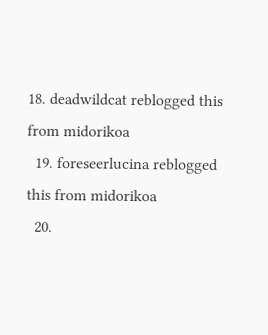18. deadwildcat reblogged this from midorikoa
  19. foreseerlucina reblogged this from midorikoa
  20.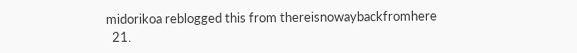midorikoa reblogged this from thereisnowaybackfromhere
  21.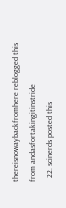thereisnowaybackfromhere reblogged this from andasfortakingitinstride
  22. scinerds posted this